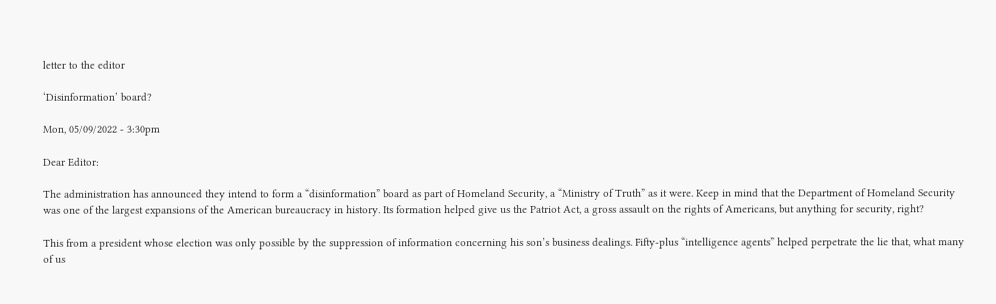letter to the editor

‘Disinformation’ board?

Mon, 05/09/2022 - 3:30pm

Dear Editor:

The administration has announced they intend to form a “disinformation” board as part of Homeland Security, a “Ministry of Truth” as it were. Keep in mind that the Department of Homeland Security was one of the largest expansions of the American bureaucracy in history. Its formation helped give us the Patriot Act, a gross assault on the rights of Americans, but anything for security, right?

This from a president whose election was only possible by the suppression of information concerning his son’s business dealings. Fifty-plus “intelligence agents” helped perpetrate the lie that, what many of us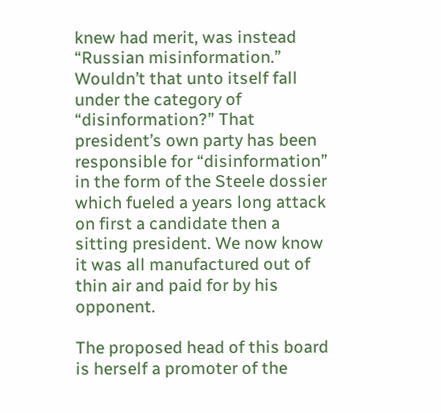knew had merit, was instead “Russian misinformation.” Wouldn’t that unto itself fall under the category of “disinformation?” That president’s own party has been responsible for “disinformation” in the form of the Steele dossier which fueled a years long attack on first a candidate then a sitting president. We now know it was all manufactured out of thin air and paid for by his opponent.

The proposed head of this board is herself a promoter of the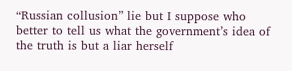“Russian collusion” lie but I suppose who better to tell us what the government’s idea of the truth is but a liar herself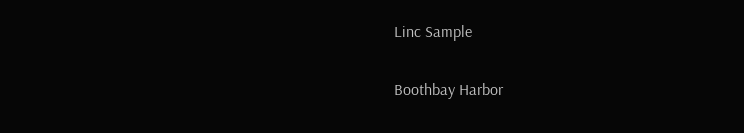Linc Sample

Boothbay Harbor